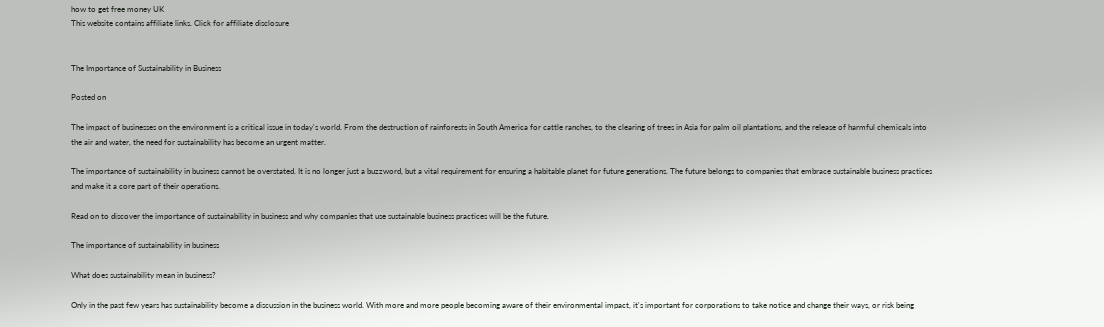how to get free money UK
This website contains affiliate links. Click for affiliate disclosure


The Importance of Sustainability in Business

Posted on

The impact of businesses on the environment is a critical issue in today's world. From the destruction of rainforests in South America for cattle ranches, to the clearing of trees in Asia for palm oil plantations, and the release of harmful chemicals into the air and water, the need for sustainability has become an urgent matter.

The importance of sustainability in business cannot be overstated. It is no longer just a buzzword, but a vital requirement for ensuring a habitable planet for future generations. The future belongs to companies that embrace sustainable business practices and make it a core part of their operations.

Read on to discover the importance of sustainability in business and why companies that use sustainable business practices will be the future.

The importance of sustainability in business

What does sustainability mean in business?

Only in the past few years has sustainability become a discussion in the business world. With more and more people becoming aware of their environmental impact, it's important for corporations to take notice and change their ways, or risk being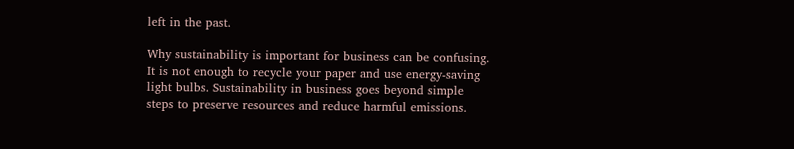left in the past.

Why sustainability is important for business can be confusing. It is not enough to recycle your paper and use energy-saving light bulbs. Sustainability in business goes beyond simple steps to preserve resources and reduce harmful emissions.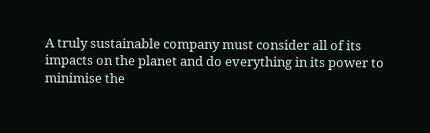A truly sustainable company must consider all of its impacts on the planet and do everything in its power to minimise the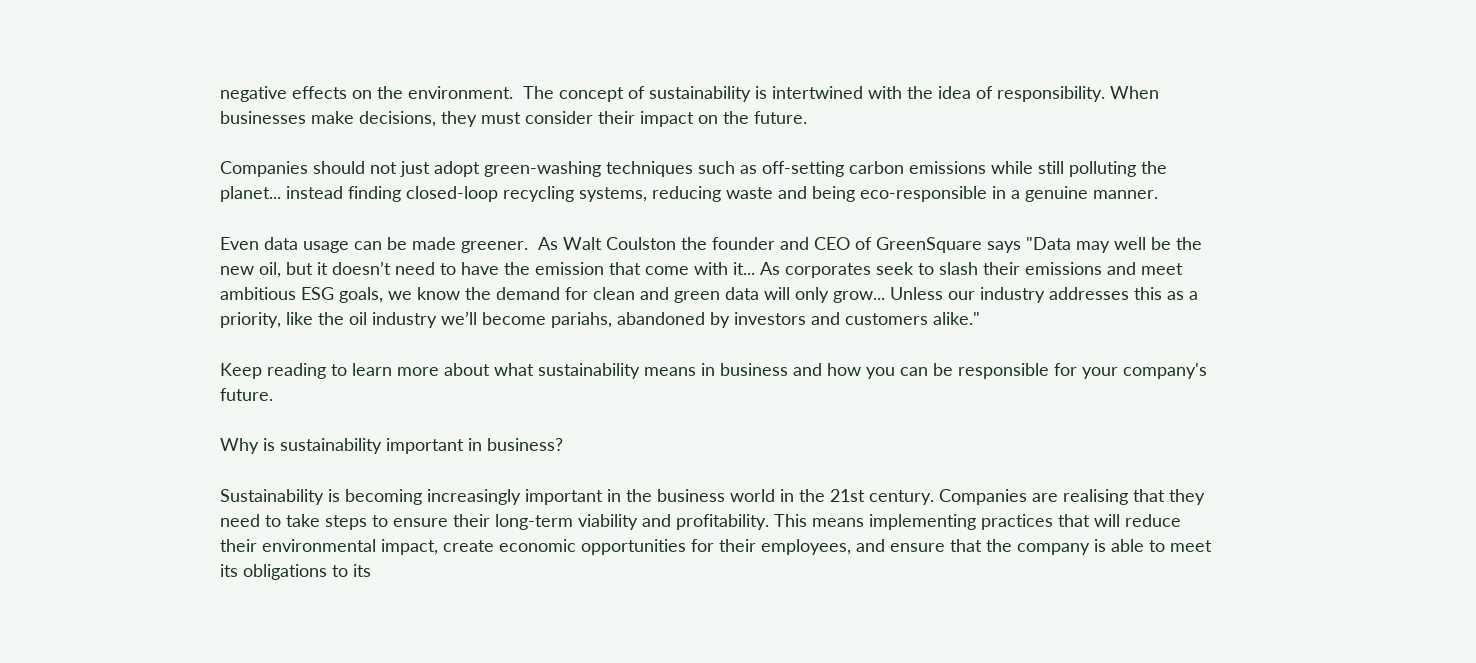negative effects on the environment.  The concept of sustainability is intertwined with the idea of responsibility. When businesses make decisions, they must consider their impact on the future.

Companies should not just adopt green-washing techniques such as off-setting carbon emissions while still polluting the planet... instead finding closed-loop recycling systems, reducing waste and being eco-responsible in a genuine manner.

Even data usage can be made greener.  As Walt Coulston the founder and CEO of GreenSquare says "Data may well be the new oil, but it doesn’t need to have the emission that come with it... As corporates seek to slash their emissions and meet ambitious ESG goals, we know the demand for clean and green data will only grow... Unless our industry addresses this as a priority, like the oil industry we’ll become pariahs, abandoned by investors and customers alike."

Keep reading to learn more about what sustainability means in business and how you can be responsible for your company's future.

Why is sustainability important in business?

Sustainability is becoming increasingly important in the business world in the 21st century. Companies are realising that they need to take steps to ensure their long-term viability and profitability. This means implementing practices that will reduce their environmental impact, create economic opportunities for their employees, and ensure that the company is able to meet its obligations to its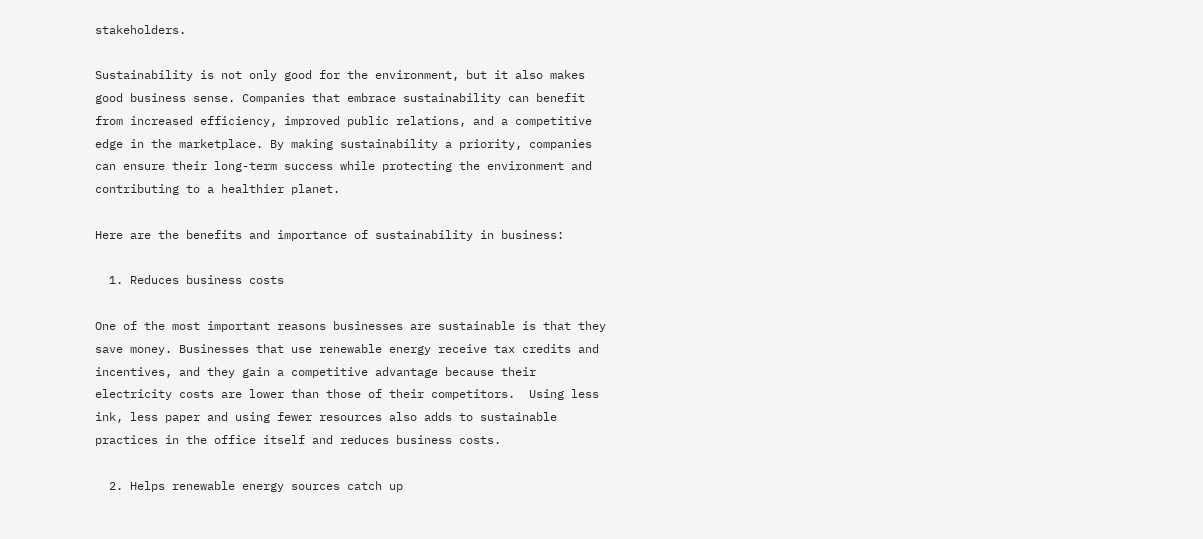stakeholders.

Sustainability is not only good for the environment, but it also makes good business sense. Companies that embrace sustainability can benefit from increased efficiency, improved public relations, and a competitive edge in the marketplace. By making sustainability a priority, companies can ensure their long-term success while protecting the environment and contributing to a healthier planet.

Here are the benefits and importance of sustainability in business:

  1. Reduces business costs

One of the most important reasons businesses are sustainable is that they save money. Businesses that use renewable energy receive tax credits and incentives, and they gain a competitive advantage because their electricity costs are lower than those of their competitors.  Using less ink, less paper and using fewer resources also adds to sustainable practices in the office itself and reduces business costs.

  2. Helps renewable energy sources catch up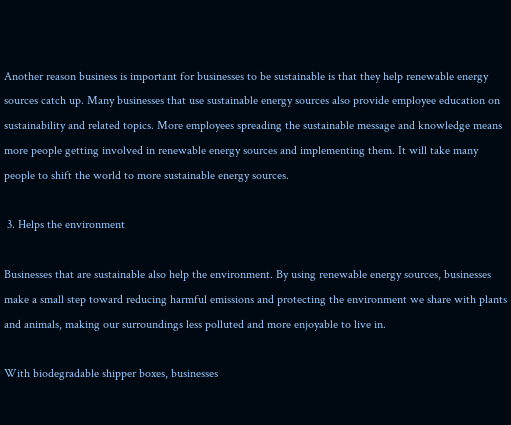Another reason business is important for businesses to be sustainable is that they help renewable energy sources catch up. Many businesses that use sustainable energy sources also provide employee education on sustainability and related topics. More employees spreading the sustainable message and knowledge means more people getting involved in renewable energy sources and implementing them. It will take many people to shift the world to more sustainable energy sources.

 3. Helps the environment

Businesses that are sustainable also help the environment. By using renewable energy sources, businesses make a small step toward reducing harmful emissions and protecting the environment we share with plants and animals, making our surroundings less polluted and more enjoyable to live in.

With biodegradable shipper boxes, businesses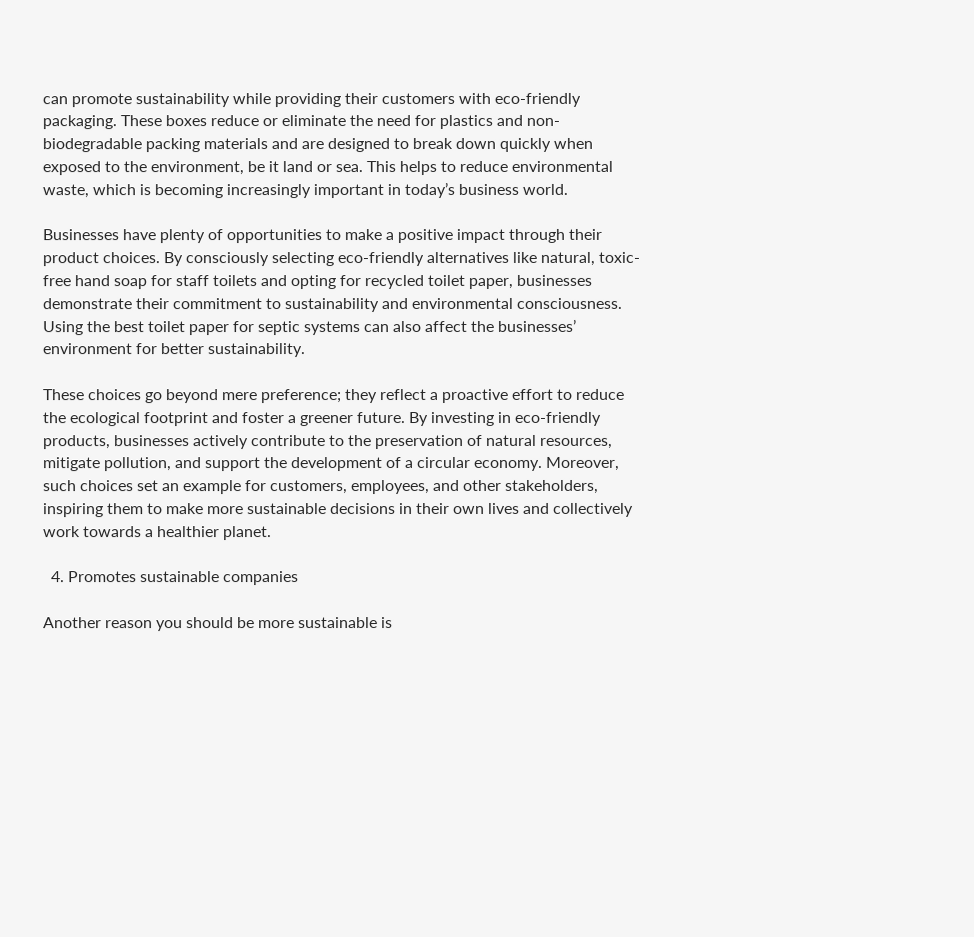can promote sustainability while providing their customers with eco-friendly packaging. These boxes reduce or eliminate the need for plastics and non-biodegradable packing materials and are designed to break down quickly when exposed to the environment, be it land or sea. This helps to reduce environmental waste, which is becoming increasingly important in today’s business world.

Businesses have plenty of opportunities to make a positive impact through their product choices. By consciously selecting eco-friendly alternatives like natural, toxic-free hand soap for staff toilets and opting for recycled toilet paper, businesses demonstrate their commitment to sustainability and environmental consciousness.  Using the best toilet paper for septic systems can also affect the businesses’ environment for better sustainability.

These choices go beyond mere preference; they reflect a proactive effort to reduce the ecological footprint and foster a greener future. By investing in eco-friendly products, businesses actively contribute to the preservation of natural resources, mitigate pollution, and support the development of a circular economy. Moreover, such choices set an example for customers, employees, and other stakeholders, inspiring them to make more sustainable decisions in their own lives and collectively work towards a healthier planet.

  4. Promotes sustainable companies

Another reason you should be more sustainable is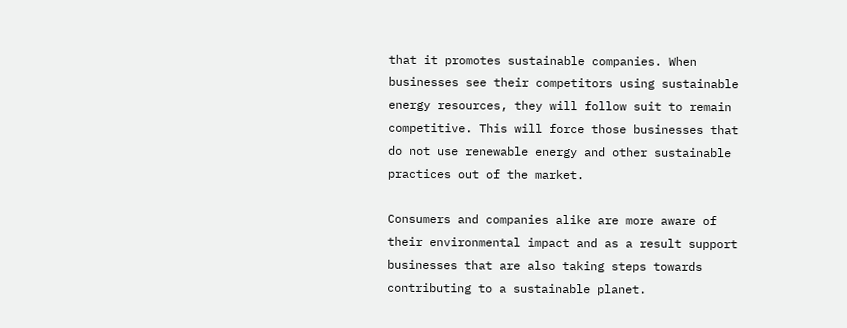that it promotes sustainable companies. When businesses see their competitors using sustainable energy resources, they will follow suit to remain competitive. This will force those businesses that do not use renewable energy and other sustainable practices out of the market.

Consumers and companies alike are more aware of their environmental impact and as a result support businesses that are also taking steps towards contributing to a sustainable planet.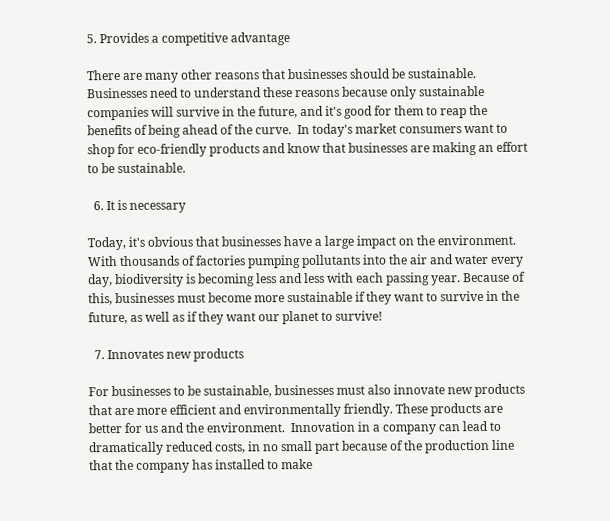5. Provides a competitive advantage

There are many other reasons that businesses should be sustainable. Businesses need to understand these reasons because only sustainable companies will survive in the future, and it's good for them to reap the benefits of being ahead of the curve.  In today's market consumers want to shop for eco-friendly products and know that businesses are making an effort to be sustainable.

  6. It is necessary

Today, it's obvious that businesses have a large impact on the environment. With thousands of factories pumping pollutants into the air and water every day, biodiversity is becoming less and less with each passing year. Because of this, businesses must become more sustainable if they want to survive in the future, as well as if they want our planet to survive!

  7. Innovates new products

For businesses to be sustainable, businesses must also innovate new products that are more efficient and environmentally friendly. These products are better for us and the environment.  Innovation in a company can lead to dramatically reduced costs, in no small part because of the production line that the company has installed to make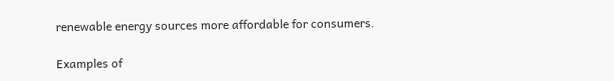renewable energy sources more affordable for consumers.

Examples of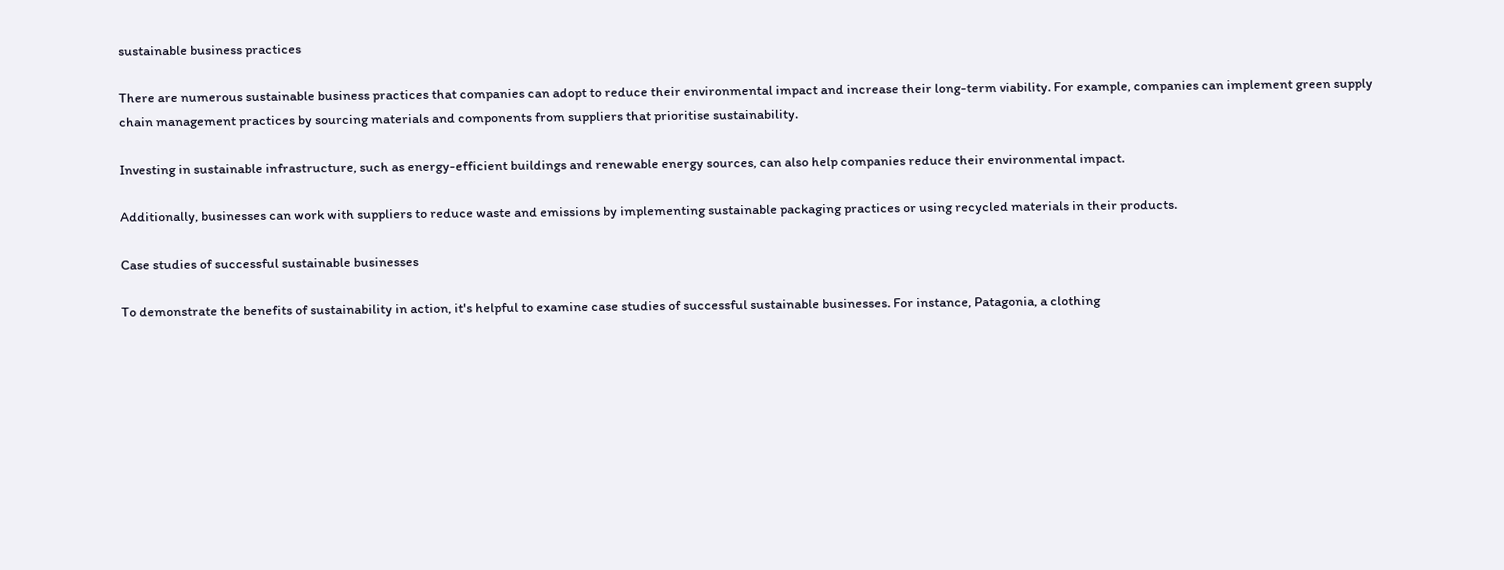sustainable business practices

There are numerous sustainable business practices that companies can adopt to reduce their environmental impact and increase their long-term viability. For example, companies can implement green supply chain management practices by sourcing materials and components from suppliers that prioritise sustainability.

Investing in sustainable infrastructure, such as energy-efficient buildings and renewable energy sources, can also help companies reduce their environmental impact.

Additionally, businesses can work with suppliers to reduce waste and emissions by implementing sustainable packaging practices or using recycled materials in their products.

Case studies of successful sustainable businesses

To demonstrate the benefits of sustainability in action, it's helpful to examine case studies of successful sustainable businesses. For instance, Patagonia, a clothing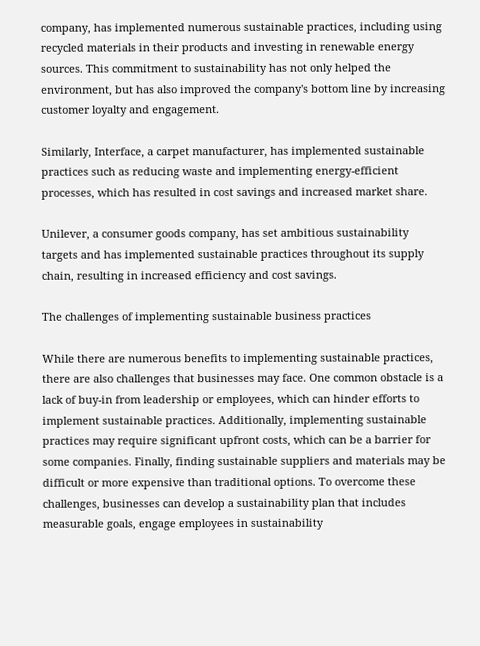company, has implemented numerous sustainable practices, including using recycled materials in their products and investing in renewable energy sources. This commitment to sustainability has not only helped the environment, but has also improved the company's bottom line by increasing customer loyalty and engagement.

Similarly, Interface, a carpet manufacturer, has implemented sustainable practices such as reducing waste and implementing energy-efficient processes, which has resulted in cost savings and increased market share.

Unilever, a consumer goods company, has set ambitious sustainability targets and has implemented sustainable practices throughout its supply chain, resulting in increased efficiency and cost savings.

The challenges of implementing sustainable business practices

While there are numerous benefits to implementing sustainable practices, there are also challenges that businesses may face. One common obstacle is a lack of buy-in from leadership or employees, which can hinder efforts to implement sustainable practices. Additionally, implementing sustainable practices may require significant upfront costs, which can be a barrier for some companies. Finally, finding sustainable suppliers and materials may be difficult or more expensive than traditional options. To overcome these challenges, businesses can develop a sustainability plan that includes measurable goals, engage employees in sustainability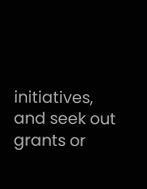initiatives, and seek out grants or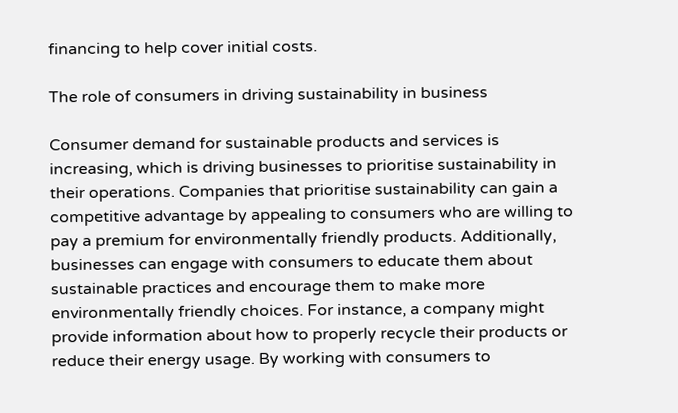financing to help cover initial costs.

The role of consumers in driving sustainability in business

Consumer demand for sustainable products and services is increasing, which is driving businesses to prioritise sustainability in their operations. Companies that prioritise sustainability can gain a competitive advantage by appealing to consumers who are willing to pay a premium for environmentally friendly products. Additionally, businesses can engage with consumers to educate them about sustainable practices and encourage them to make more environmentally friendly choices. For instance, a company might provide information about how to properly recycle their products or reduce their energy usage. By working with consumers to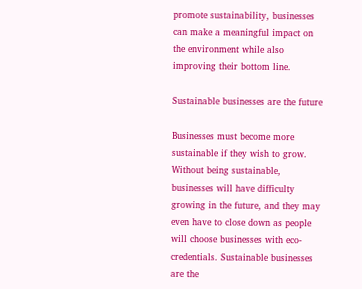promote sustainability, businesses can make a meaningful impact on the environment while also improving their bottom line.

Sustainable businesses are the future

Businesses must become more sustainable if they wish to grow. Without being sustainable, businesses will have difficulty growing in the future, and they may even have to close down as people will choose businesses with eco-credentials. Sustainable businesses are the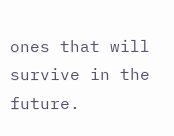ones that will survive in the future.